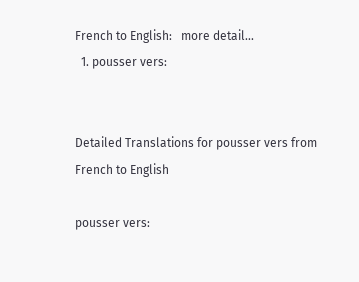French to English:   more detail...
  1. pousser vers:


Detailed Translations for pousser vers from French to English

pousser vers: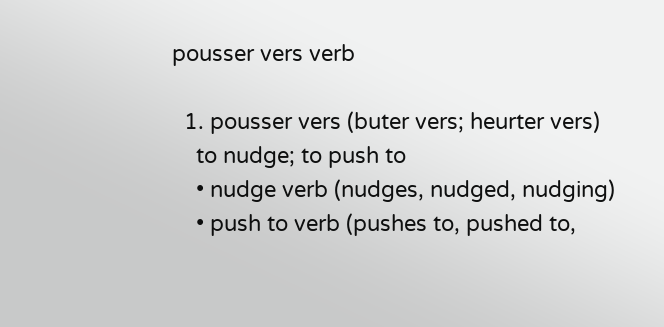pousser vers verb

  1. pousser vers (buter vers; heurter vers)
    to nudge; to push to
    • nudge verb (nudges, nudged, nudging)
    • push to verb (pushes to, pushed to,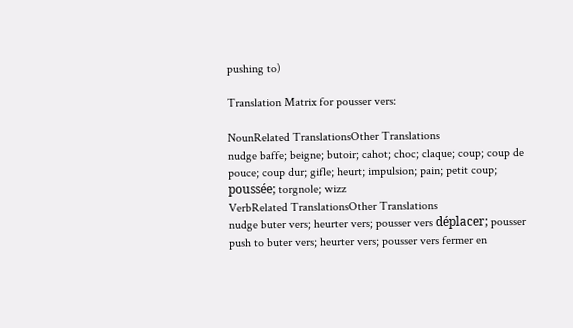pushing to)

Translation Matrix for pousser vers:

NounRelated TranslationsOther Translations
nudge baffe; beigne; butoir; cahot; choc; claque; coup; coup de pouce; coup dur; gifle; heurt; impulsion; pain; petit coup; poussée; torgnole; wizz
VerbRelated TranslationsOther Translations
nudge buter vers; heurter vers; pousser vers déplacer; pousser
push to buter vers; heurter vers; pousser vers fermer en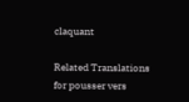claquant

Related Translations for pousser vers